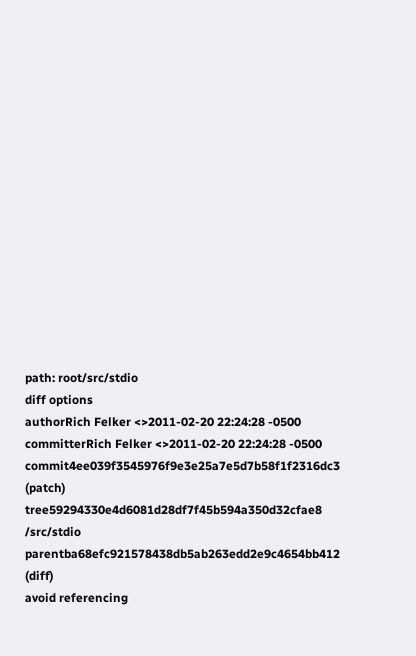path: root/src/stdio
diff options
authorRich Felker <>2011-02-20 22:24:28 -0500
committerRich Felker <>2011-02-20 22:24:28 -0500
commit4ee039f3545976f9e3e25a7e5d7b58f1f2316dc3 (patch)
tree59294330e4d6081d28df7f45b594a350d32cfae8 /src/stdio
parentba68efc921578438db5ab263edd2e9c4654bb412 (diff)
avoid referencing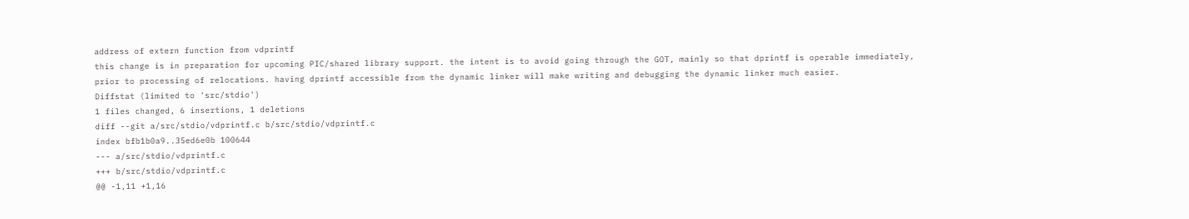address of extern function from vdprintf
this change is in preparation for upcoming PIC/shared library support. the intent is to avoid going through the GOT, mainly so that dprintf is operable immediately, prior to processing of relocations. having dprintf accessible from the dynamic linker will make writing and debugging the dynamic linker much easier.
Diffstat (limited to 'src/stdio')
1 files changed, 6 insertions, 1 deletions
diff --git a/src/stdio/vdprintf.c b/src/stdio/vdprintf.c
index bfb1b0a9..35ed6e0b 100644
--- a/src/stdio/vdprintf.c
+++ b/src/stdio/vdprintf.c
@@ -1,11 +1,16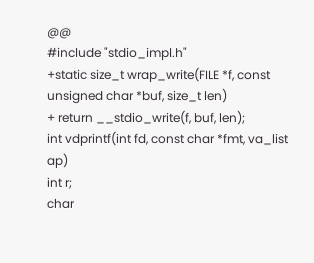@@
#include "stdio_impl.h"
+static size_t wrap_write(FILE *f, const unsigned char *buf, size_t len)
+ return __stdio_write(f, buf, len);
int vdprintf(int fd, const char *fmt, va_list ap)
int r;
char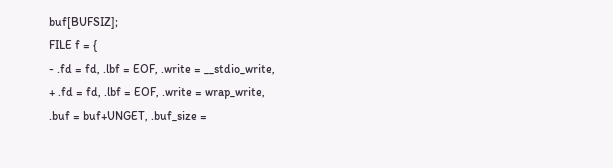buf[BUFSIZ];
FILE f = {
- .fd = fd, .lbf = EOF, .write = __stdio_write,
+ .fd = fd, .lbf = EOF, .write = wrap_write,
.buf = buf+UNGET, .buf_size =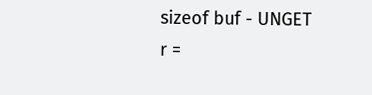sizeof buf - UNGET
r =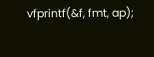vfprintf(&f, fmt, ap);